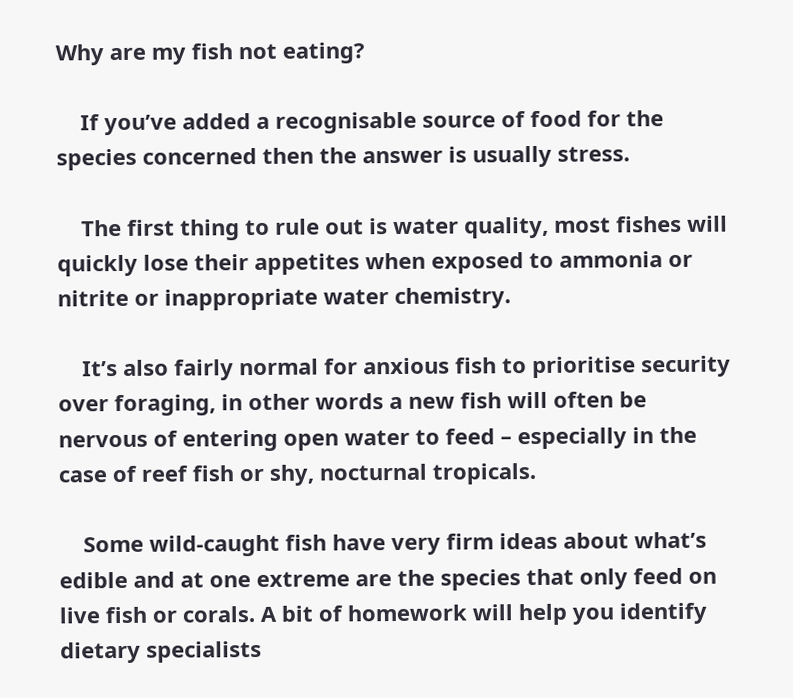Why are my fish not eating?

    If you’ve added a recognisable source of food for the species concerned then the answer is usually stress.

    The first thing to rule out is water quality, most fishes will quickly lose their appetites when exposed to ammonia or nitrite or inappropriate water chemistry.

    It’s also fairly normal for anxious fish to prioritise security over foraging, in other words a new fish will often be nervous of entering open water to feed – especially in the case of reef fish or shy, nocturnal tropicals.

    Some wild-caught fish have very firm ideas about what’s edible and at one extreme are the species that only feed on live fish or corals. A bit of homework will help you identify dietary specialists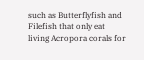such as Butterflyfish and Filefish that only eat living Acropora corals for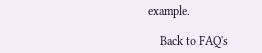example.

    Back to FAQ's